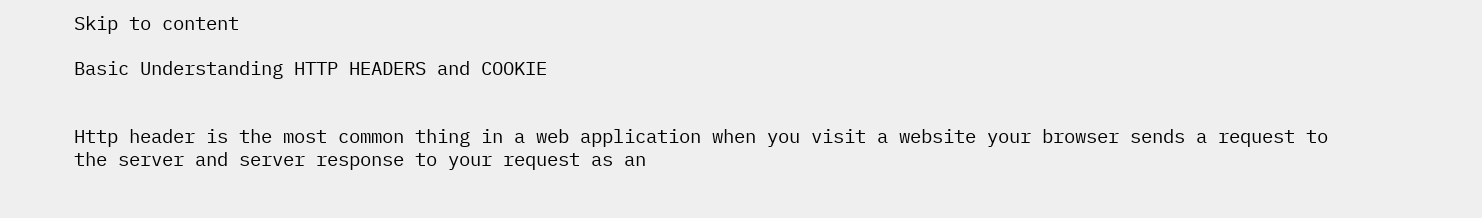Skip to content

Basic Understanding HTTP HEADERS and COOKIE


Http header is the most common thing in a web application when you visit a website your browser sends a request to the server and server response to your request as an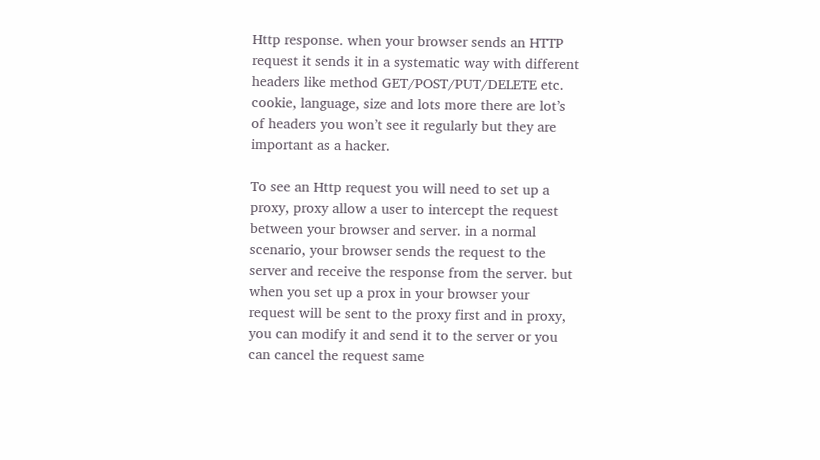Http response. when your browser sends an HTTP request it sends it in a systematic way with different headers like method GET/POST/PUT/DELETE etc. cookie, language, size and lots more there are lot’s of headers you won’t see it regularly but they are important as a hacker.

To see an Http request you will need to set up a proxy, proxy allow a user to intercept the request between your browser and server. in a normal scenario, your browser sends the request to the server and receive the response from the server. but when you set up a prox in your browser your request will be sent to the proxy first and in proxy, you can modify it and send it to the server or you can cancel the request same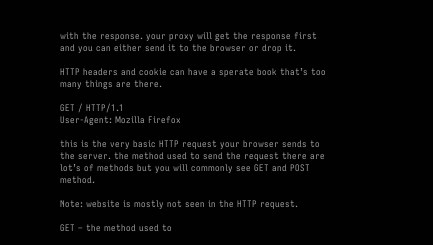with the response. your proxy will get the response first and you can either send it to the browser or drop it.

HTTP headers and cookie can have a sperate book that’s too many things are there.

GET / HTTP/1.1
User-Agent: Mozilla Firefox

this is the very basic HTTP request your browser sends to the server. the method used to send the request there are lot’s of methods but you will commonly see GET and POST method.

Note: website is mostly not seen in the HTTP request.

GET – the method used to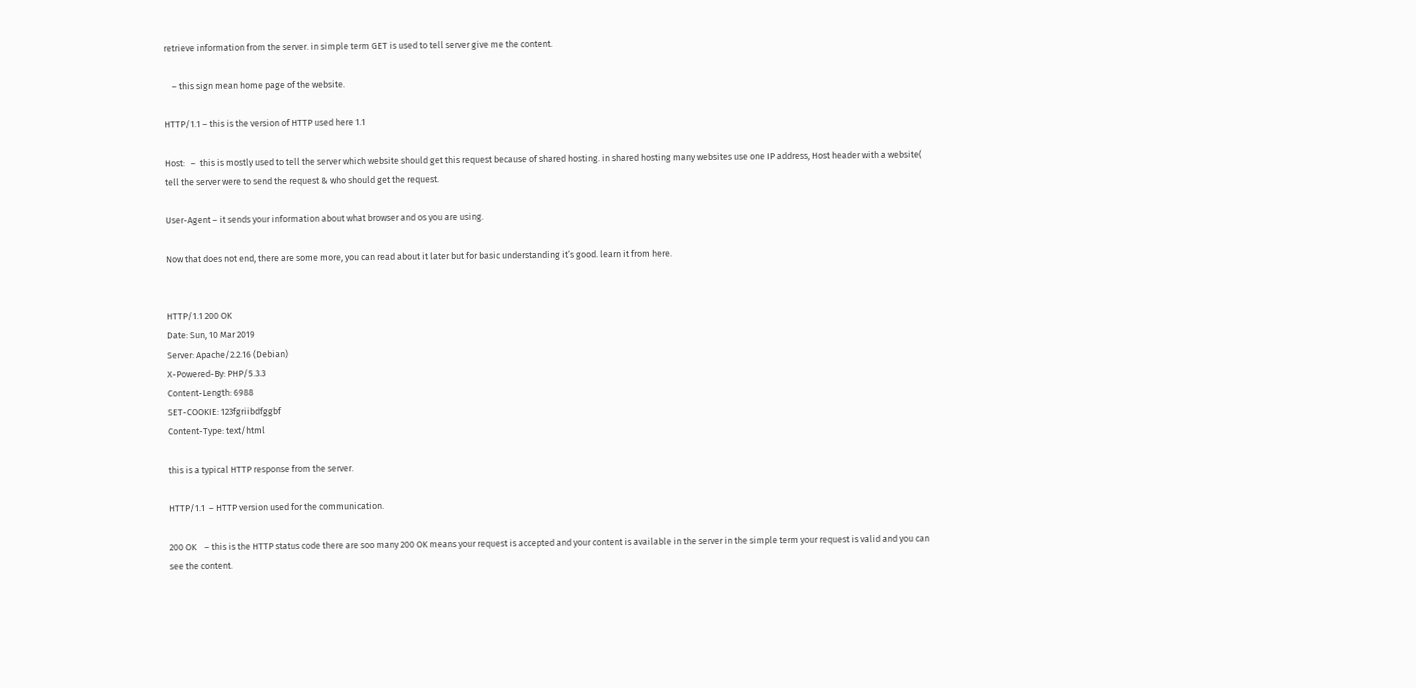retrieve information from the server. in simple term GET is used to tell server give me the content.

    – this sign mean home page of the website.

HTTP/1.1 – this is the version of HTTP used here 1.1

Host:   –  this is mostly used to tell the server which website should get this request because of shared hosting. in shared hosting many websites use one IP address, Host header with a website( tell the server were to send the request & who should get the request.

User-Agent – it sends your information about what browser and os you are using.

Now that does not end, there are some more, you can read about it later but for basic understanding it’s good. learn it from here.


HTTP/1.1 200 OK
Date: Sun, 10 Mar 2019
Server: Apache/2.2.16 (Debian)
X-Powered-By: PHP/5.3.3
Content-Length: 6988
SET-COOKIE: 123fgriibdfggbf
Content-Type: text/html

this is a typical HTTP response from the server.

HTTP/1.1  – HTTP version used for the communication.

200 OK    – this is the HTTP status code there are soo many 200 OK means your request is accepted and your content is available in the server in the simple term your request is valid and you can see the content.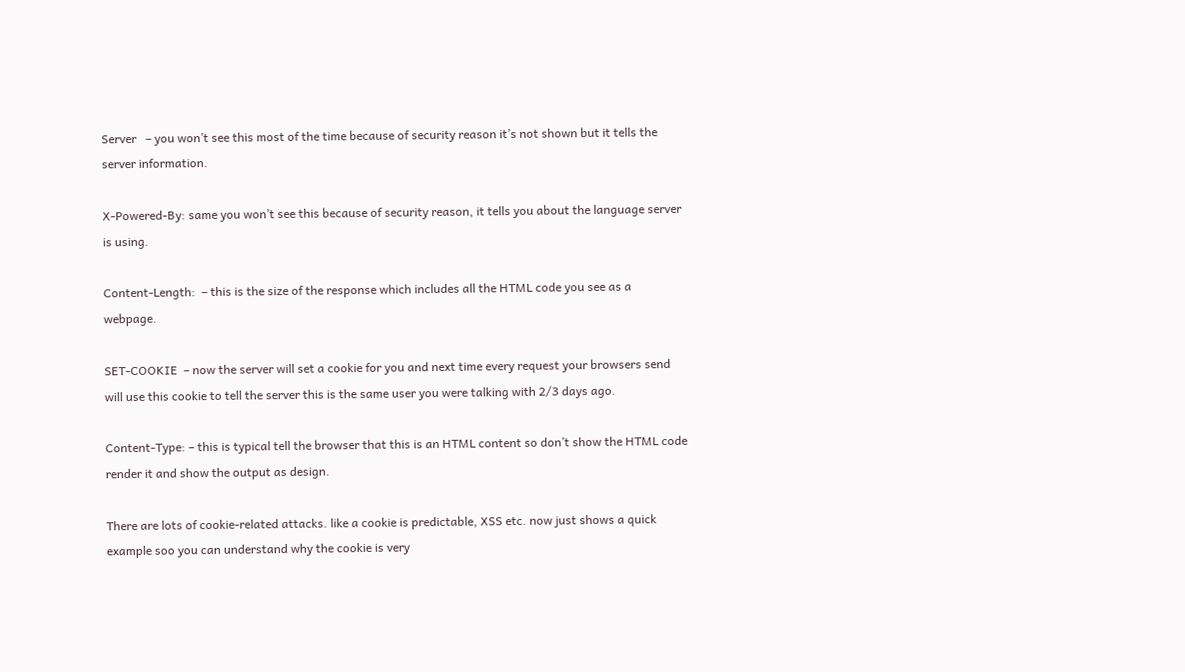Server   – you won’t see this most of the time because of security reason it’s not shown but it tells the server information.

X-Powered-By: same you won’t see this because of security reason, it tells you about the language server is using.

Content-Length:  – this is the size of the response which includes all the HTML code you see as a webpage.

SET-COOKIE  – now the server will set a cookie for you and next time every request your browsers send will use this cookie to tell the server this is the same user you were talking with 2/3 days ago.

Content-Type: – this is typical tell the browser that this is an HTML content so don’t show the HTML code render it and show the output as design.

There are lots of cookie-related attacks. like a cookie is predictable, XSS etc. now just shows a quick example soo you can understand why the cookie is very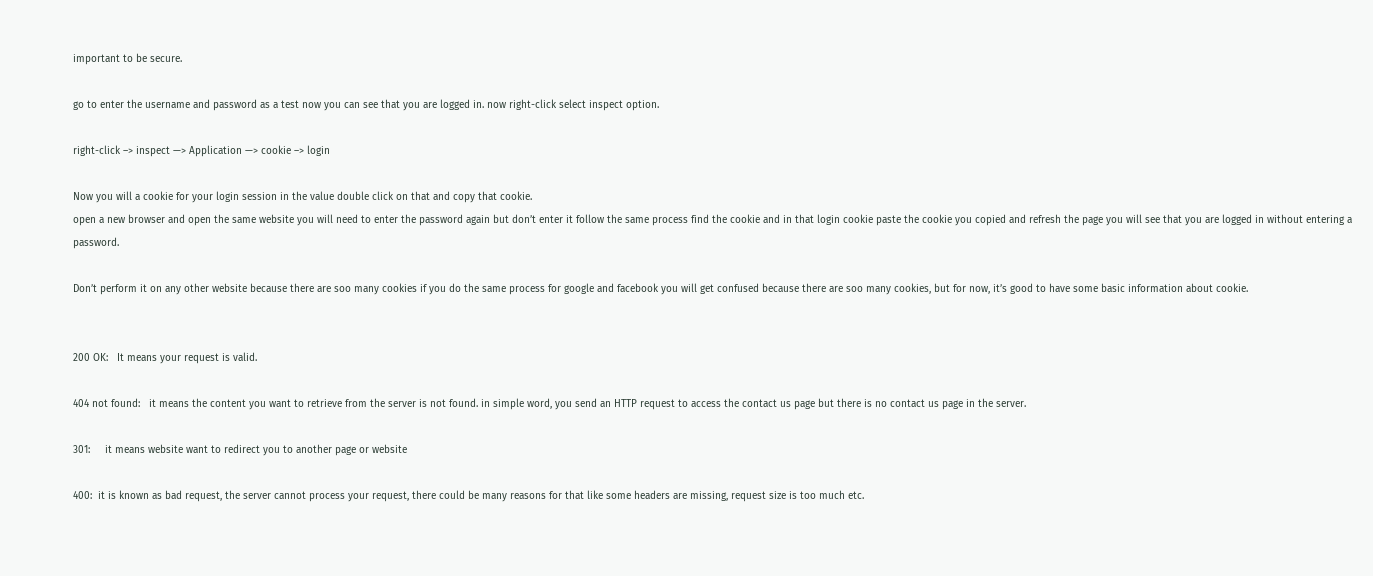important to be secure.

go to enter the username and password as a test now you can see that you are logged in. now right-click select inspect option.

right-click –> inspect —> Application —> cookie –> login

Now you will a cookie for your login session in the value double click on that and copy that cookie.
open a new browser and open the same website you will need to enter the password again but don’t enter it follow the same process find the cookie and in that login cookie paste the cookie you copied and refresh the page you will see that you are logged in without entering a password.

Don’t perform it on any other website because there are soo many cookies if you do the same process for google and facebook you will get confused because there are soo many cookies, but for now, it’s good to have some basic information about cookie.


200 OK:   It means your request is valid.

404 not found:   it means the content you want to retrieve from the server is not found. in simple word, you send an HTTP request to access the contact us page but there is no contact us page in the server.

301:     it means website want to redirect you to another page or website

400:  it is known as bad request, the server cannot process your request, there could be many reasons for that like some headers are missing, request size is too much etc.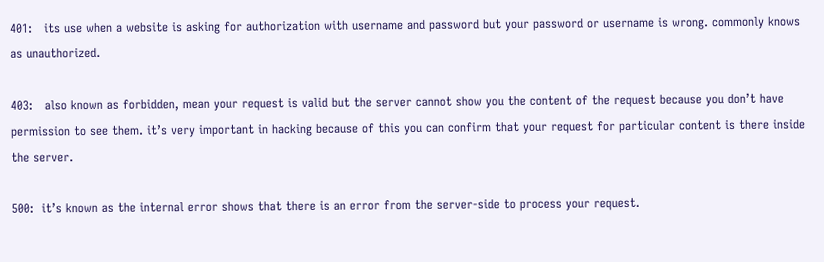401:   its use when a website is asking for authorization with username and password but your password or username is wrong. commonly knows as unauthorized.

403:   also known as forbidden, mean your request is valid but the server cannot show you the content of the request because you don’t have permission to see them. it’s very important in hacking because of this you can confirm that your request for particular content is there inside the server.

500:  it’s known as the internal error shows that there is an error from the server-side to process your request.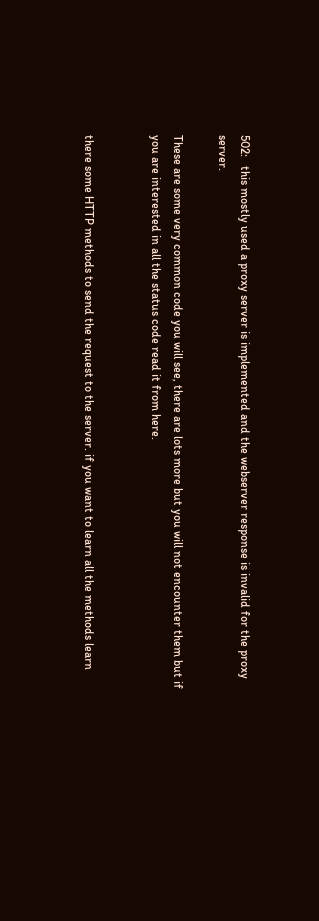502:   this mostly used a proxy server is implemented and the webserver response is invalid for the proxy server.

These are some very common code you will see, there are lots more but you will not encounter them but if you are interested in all the status code read it from here.


there some HTTP methods to send the request to the server. if you want to learn all the methods learn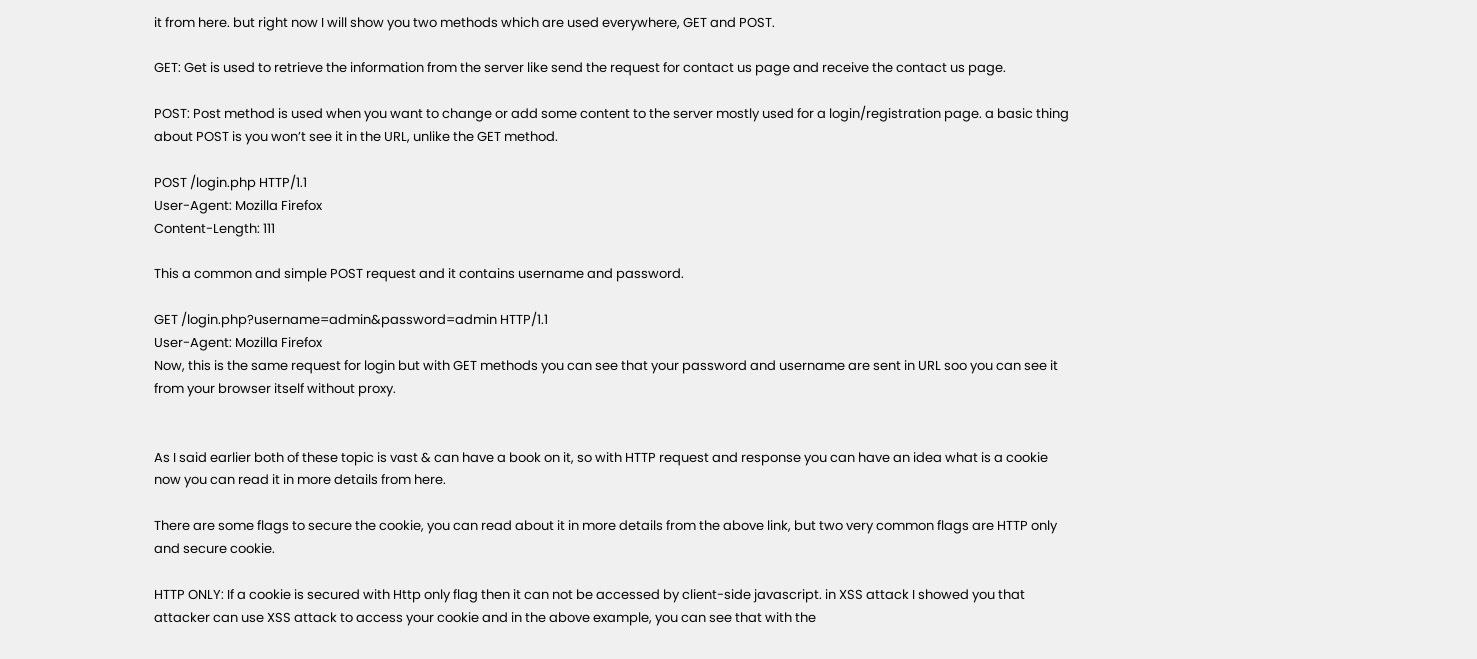it from here. but right now I will show you two methods which are used everywhere, GET and POST.

GET: Get is used to retrieve the information from the server like send the request for contact us page and receive the contact us page.

POST: Post method is used when you want to change or add some content to the server mostly used for a login/registration page. a basic thing about POST is you won’t see it in the URL, unlike the GET method.

POST /login.php HTTP/1.1
User-Agent: Mozilla Firefox
Content-Length: 111

This a common and simple POST request and it contains username and password.

GET /login.php?username=admin&password=admin HTTP/1.1
User-Agent: Mozilla Firefox
Now, this is the same request for login but with GET methods you can see that your password and username are sent in URL soo you can see it from your browser itself without proxy.


As I said earlier both of these topic is vast & can have a book on it, so with HTTP request and response you can have an idea what is a cookie now you can read it in more details from here.

There are some flags to secure the cookie, you can read about it in more details from the above link, but two very common flags are HTTP only and secure cookie.

HTTP ONLY: If a cookie is secured with Http only flag then it can not be accessed by client-side javascript. in XSS attack I showed you that attacker can use XSS attack to access your cookie and in the above example, you can see that with the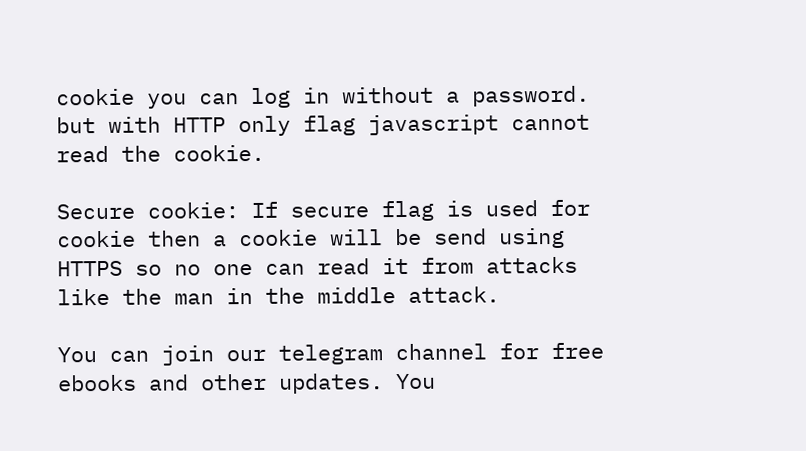cookie you can log in without a password. but with HTTP only flag javascript cannot read the cookie.

Secure cookie: If secure flag is used for cookie then a cookie will be send using HTTPS so no one can read it from attacks like the man in the middle attack.

You can join our telegram channel for free ebooks and other updates. You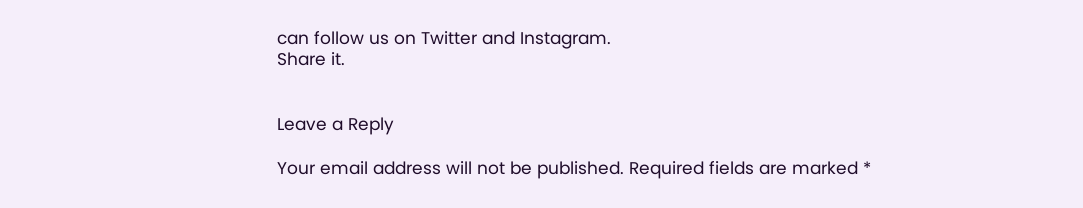can follow us on Twitter and Instagram.
Share it.


Leave a Reply

Your email address will not be published. Required fields are marked *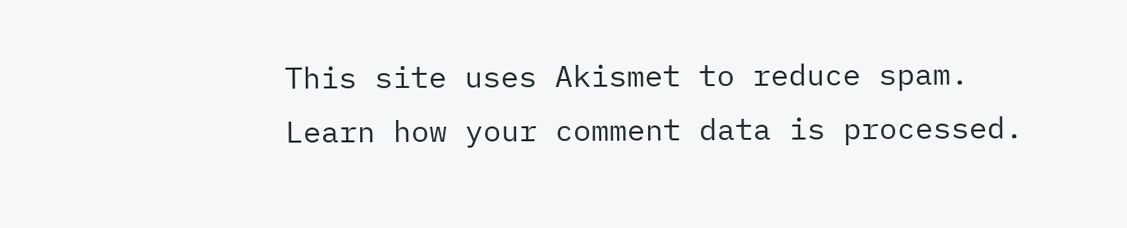This site uses Akismet to reduce spam. Learn how your comment data is processed.